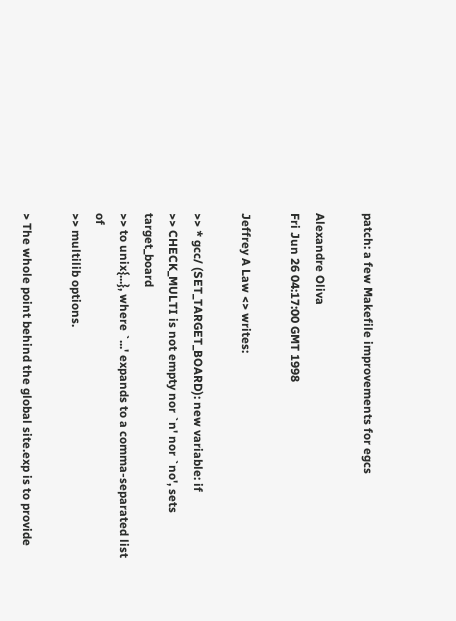patch: a few Makefile improvements for egcs

Alexandre Oliva
Fri Jun 26 04:17:00 GMT 1998

Jeffrey A Law <> writes:

>> * gcc/ (SET_TARGET_BOARD): new variable: if
>> CHECK_MULTI is not empty nor `n' nor `no', sets target_board
>> to unix{...}, where `...' expands to a comma-separated list of
>> multilib options.

> The whole point behind the global site.exp is to provide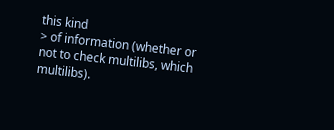this kind
> of information (whether or not to check multilibs, which multilibs).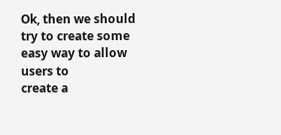Ok, then we should try to create some easy way to allow users to
create a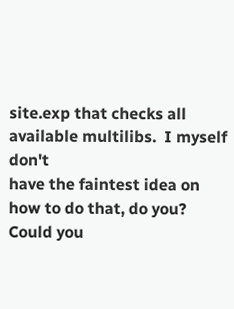site.exp that checks all available multilibs.  I myself don't
have the faintest idea on how to do that, do you?  Could you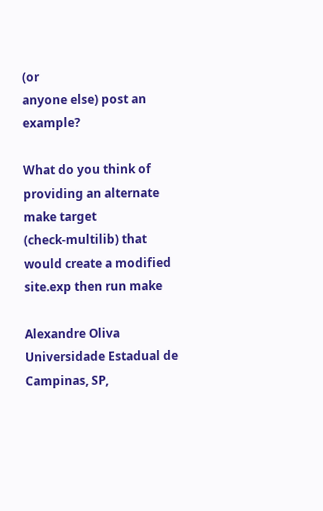(or
anyone else) post an example?

What do you think of providing an alternate make target
(check-multilib) that would create a modified site.exp then run make

Alexandre Oliva
Universidade Estadual de Campinas, SP,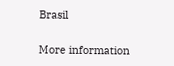Brasil

More information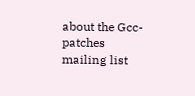about the Gcc-patches mailing list